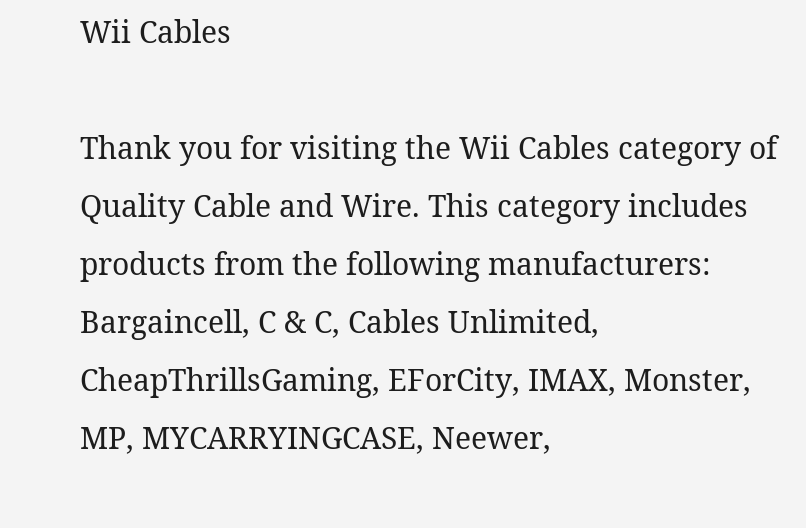Wii Cables

Thank you for visiting the Wii Cables category of Quality Cable and Wire. This category includes products from the following manufacturers: Bargaincell, C & C, Cables Unlimited, CheapThrillsGaming, EForCity, IMAX, Monster, MP, MYCARRYINGCASE, Neewer,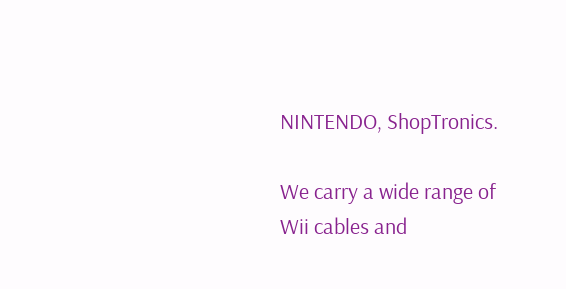NINTENDO, ShopTronics.

We carry a wide range of Wii cables and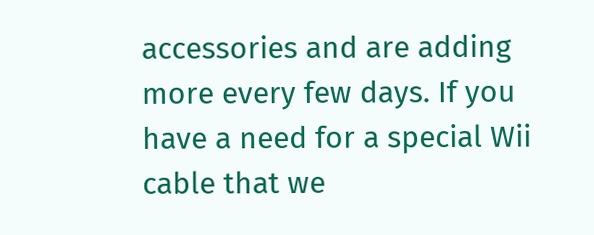accessories and are adding more every few days. If you have a need for a special Wii cable that we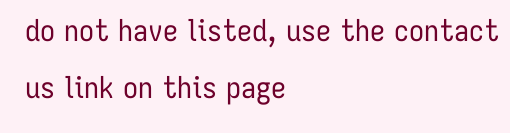do not have listed, use the contact us link on this page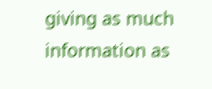giving as much information as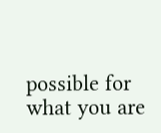possible for what you are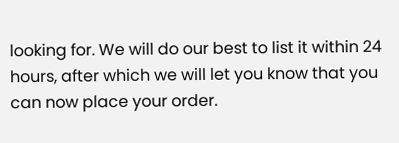looking for. We will do our best to list it within 24 hours, after which we will let you know that you can now place your order.